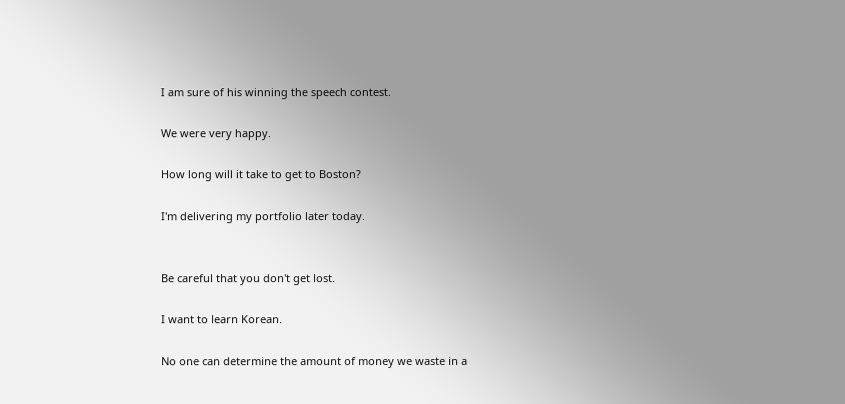I am sure of his winning the speech contest.

We were very happy.

How long will it take to get to Boston?

I'm delivering my portfolio later today.


Be careful that you don't get lost.

I want to learn Korean.

No one can determine the amount of money we waste in a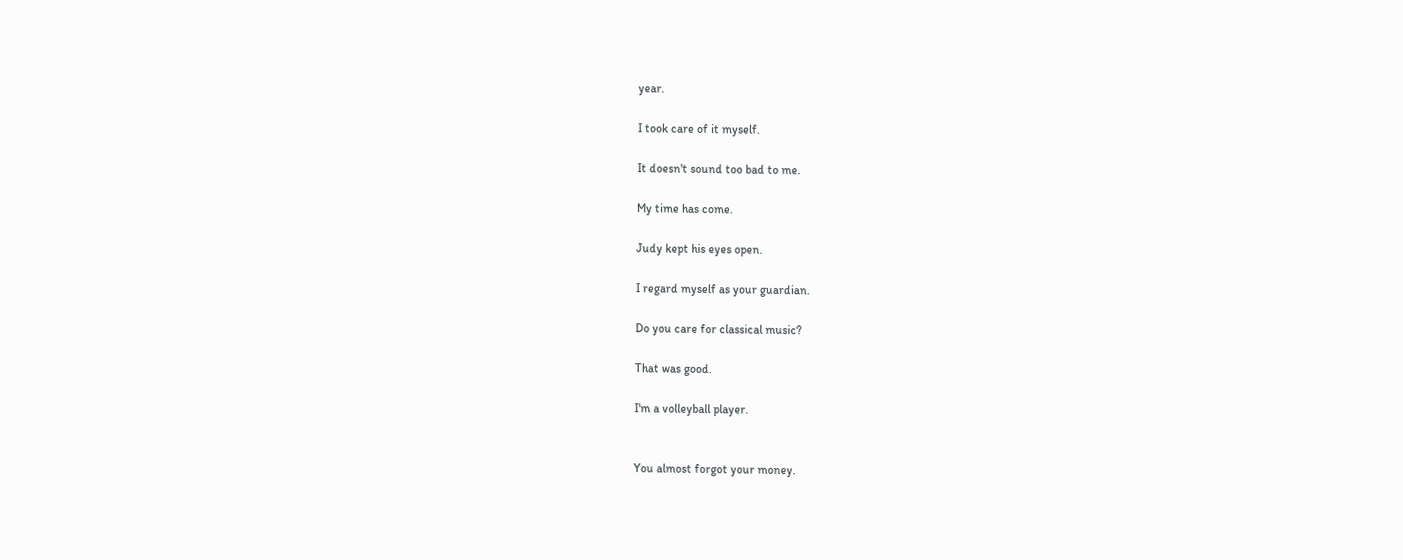year.

I took care of it myself.

It doesn't sound too bad to me.

My time has come.

Judy kept his eyes open.

I regard myself as your guardian.

Do you care for classical music?

That was good.

I'm a volleyball player.


You almost forgot your money.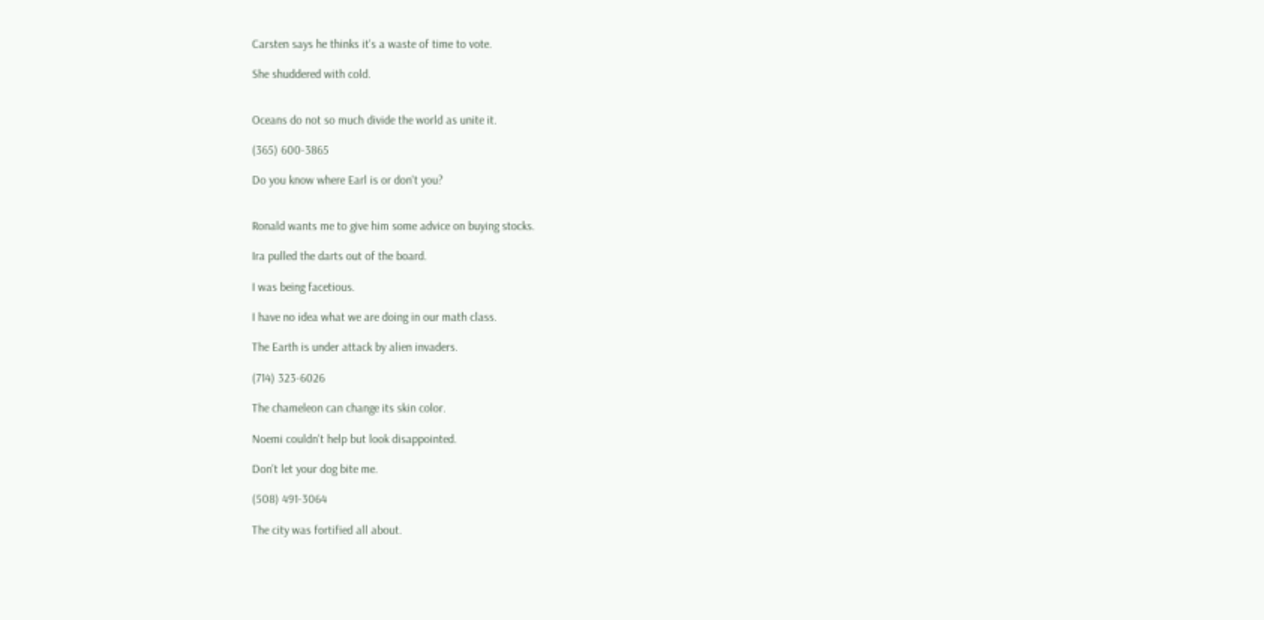Carsten says he thinks it's a waste of time to vote.

She shuddered with cold.


Oceans do not so much divide the world as unite it.

(365) 600-3865

Do you know where Earl is or don't you?


Ronald wants me to give him some advice on buying stocks.

Ira pulled the darts out of the board.

I was being facetious.

I have no idea what we are doing in our math class.

The Earth is under attack by alien invaders.

(714) 323-6026

The chameleon can change its skin color.

Noemi couldn't help but look disappointed.

Don't let your dog bite me.

(508) 491-3064

The city was fortified all about.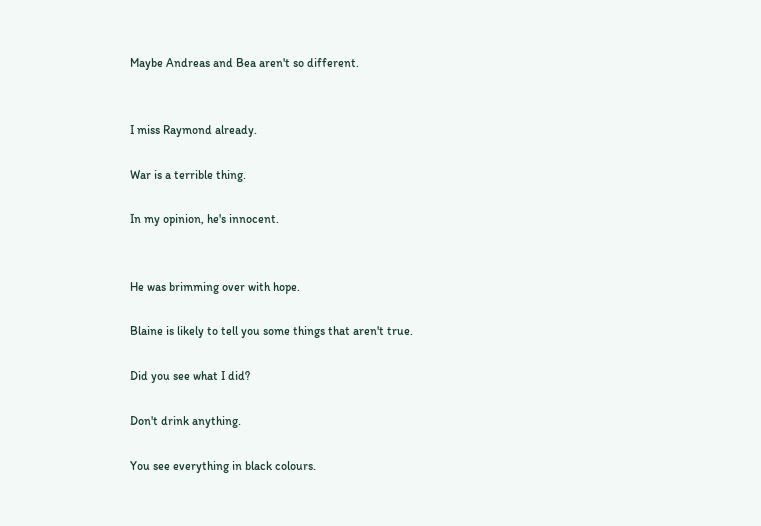Maybe Andreas and Bea aren't so different.


I miss Raymond already.

War is a terrible thing.

In my opinion, he's innocent.


He was brimming over with hope.

Blaine is likely to tell you some things that aren't true.

Did you see what I did?

Don't drink anything.

You see everything in black colours.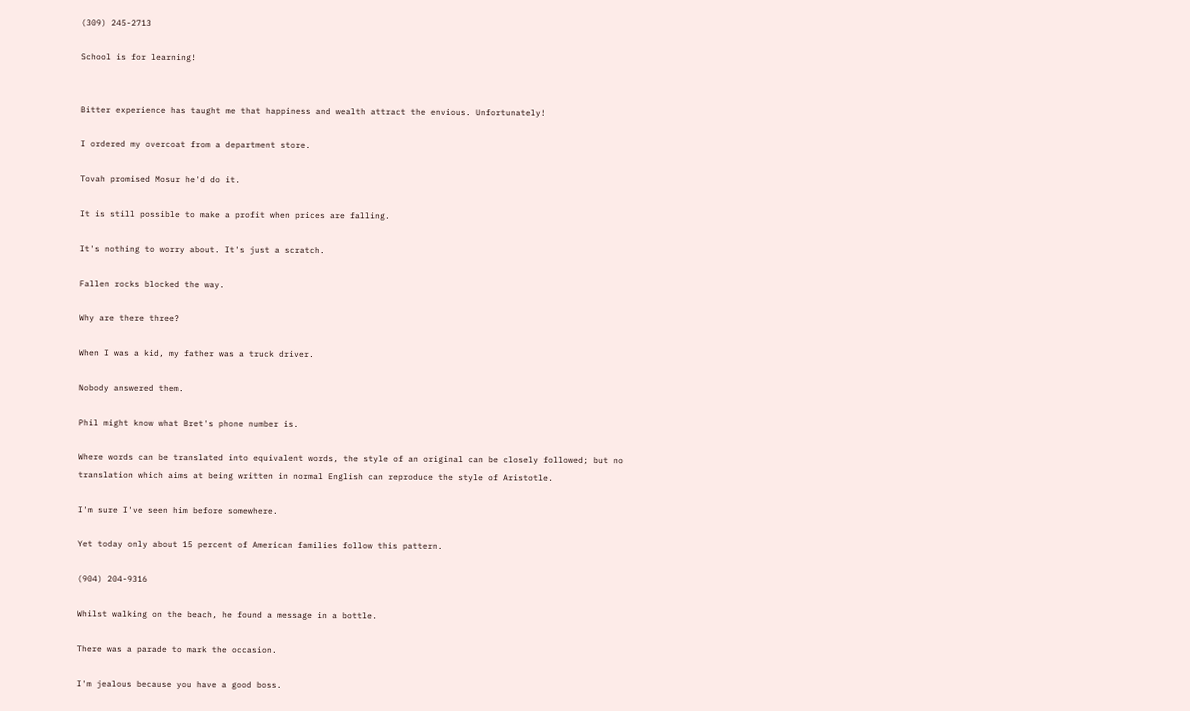(309) 245-2713

School is for learning!


Bitter experience has taught me that happiness and wealth attract the envious. Unfortunately!

I ordered my overcoat from a department store.

Tovah promised Mosur he'd do it.

It is still possible to make a profit when prices are falling.

It's nothing to worry about. It's just a scratch.

Fallen rocks blocked the way.

Why are there three?

When I was a kid, my father was a truck driver.

Nobody answered them.

Phil might know what Bret's phone number is.

Where words can be translated into equivalent words, the style of an original can be closely followed; but no translation which aims at being written in normal English can reproduce the style of Aristotle.

I'm sure I've seen him before somewhere.

Yet today only about 15 percent of American families follow this pattern.

(904) 204-9316

Whilst walking on the beach, he found a message in a bottle.

There was a parade to mark the occasion.

I'm jealous because you have a good boss.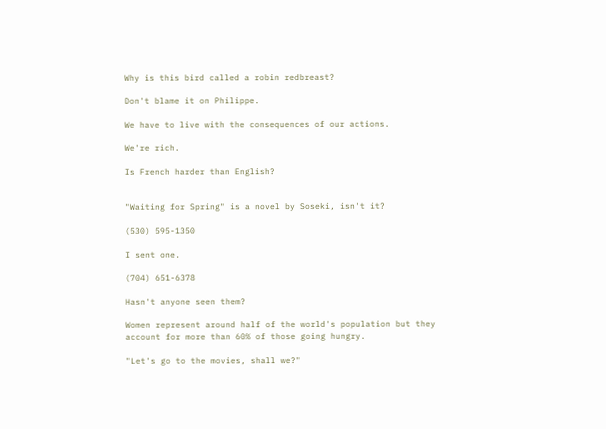Why is this bird called a robin redbreast?

Don't blame it on Philippe.

We have to live with the consequences of our actions.

We're rich.

Is French harder than English?


"Waiting for Spring" is a novel by Soseki, isn't it?

(530) 595-1350

I sent one.

(704) 651-6378

Hasn't anyone seen them?

Women represent around half of the world's population but they account for more than 60% of those going hungry.

"Let's go to the movies, shall we?"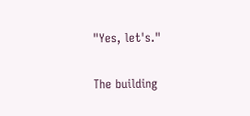"Yes, let's."

The building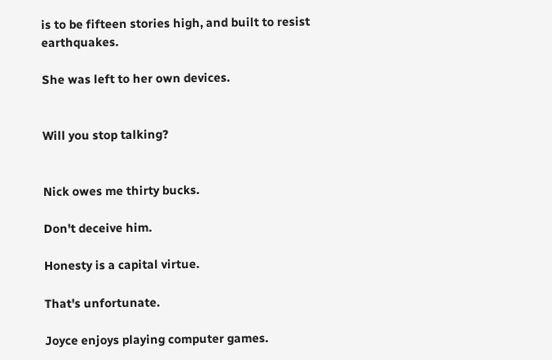is to be fifteen stories high, and built to resist earthquakes.

She was left to her own devices.


Will you stop talking?


Nick owes me thirty bucks.

Don't deceive him.

Honesty is a capital virtue.

That's unfortunate.

Joyce enjoys playing computer games.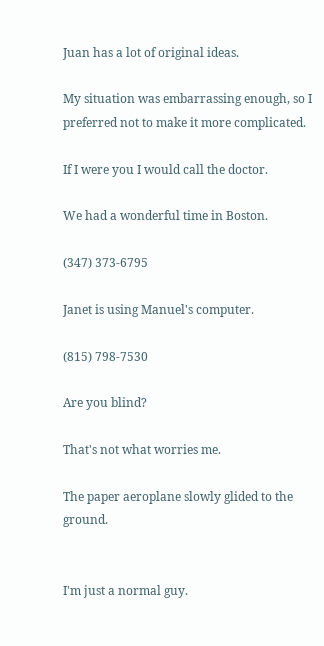Juan has a lot of original ideas.

My situation was embarrassing enough, so I preferred not to make it more complicated.

If I were you I would call the doctor.

We had a wonderful time in Boston.

(347) 373-6795

Janet is using Manuel's computer.

(815) 798-7530

Are you blind?

That's not what worries me.

The paper aeroplane slowly glided to the ground.


I'm just a normal guy.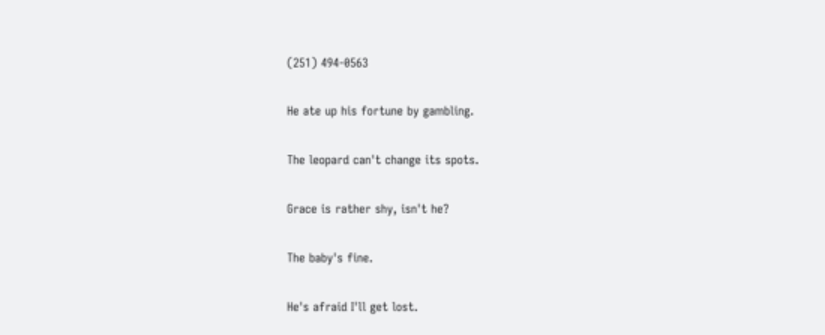(251) 494-0563

He ate up his fortune by gambling.

The leopard can't change its spots.

Grace is rather shy, isn't he?

The baby's fine.

He's afraid I'll get lost.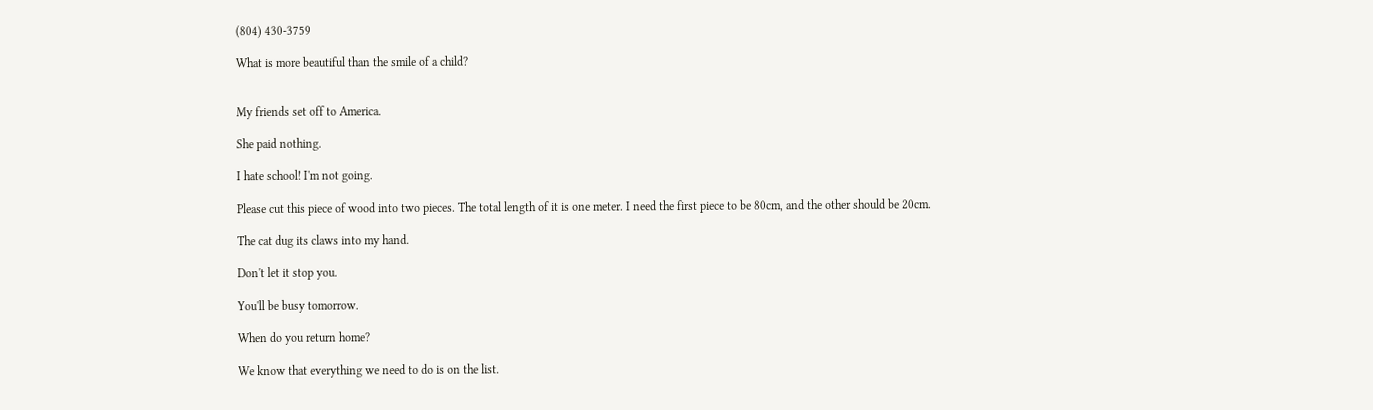(804) 430-3759

What is more beautiful than the smile of a child?


My friends set off to America.

She paid nothing.

I hate school! I'm not going.

Please cut this piece of wood into two pieces. The total length of it is one meter. I need the first piece to be 80cm, and the other should be 20cm.

The cat dug its claws into my hand.

Don't let it stop you.

You'll be busy tomorrow.

When do you return home?

We know that everything we need to do is on the list.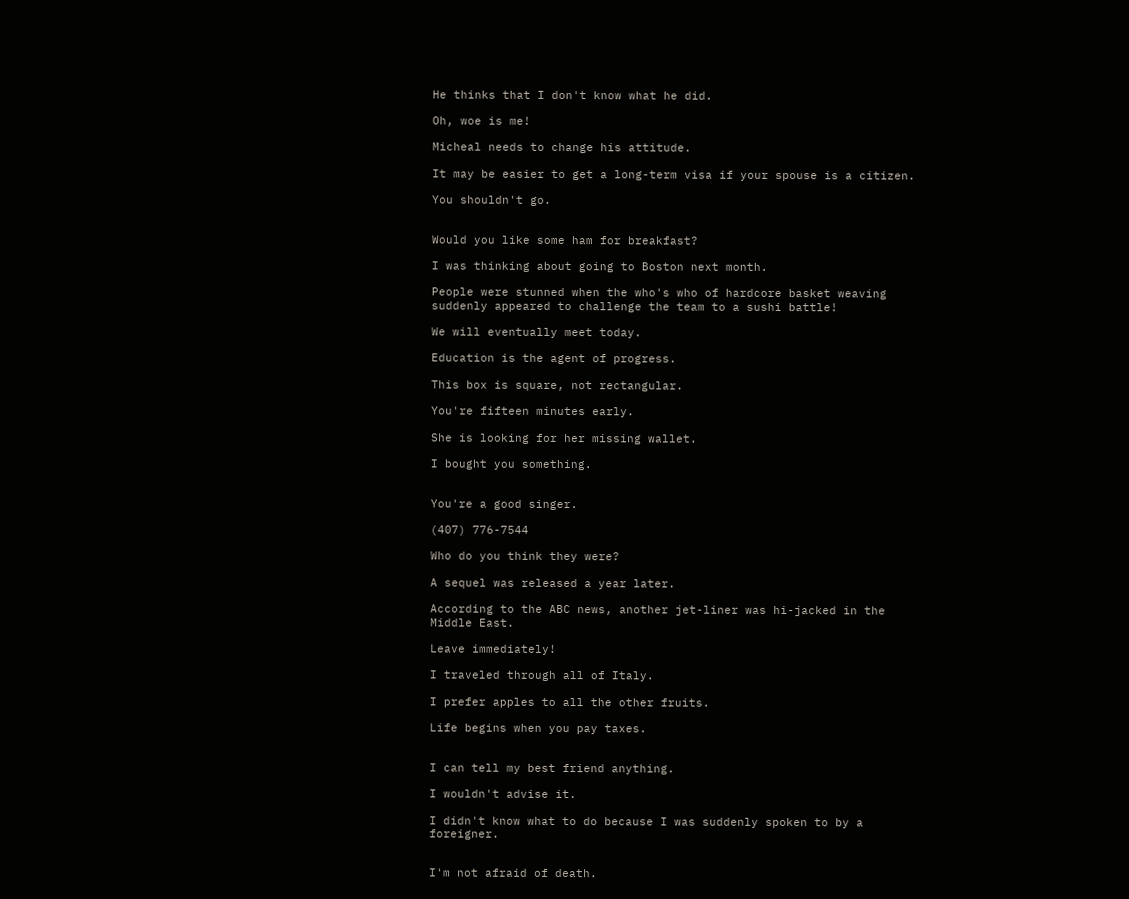He thinks that I don't know what he did.

Oh, woe is me!

Micheal needs to change his attitude.

It may be easier to get a long-term visa if your spouse is a citizen.

You shouldn't go.


Would you like some ham for breakfast?

I was thinking about going to Boston next month.

People were stunned when the who's who of hardcore basket weaving suddenly appeared to challenge the team to a sushi battle!

We will eventually meet today.

Education is the agent of progress.

This box is square, not rectangular.

You're fifteen minutes early.

She is looking for her missing wallet.

I bought you something.


You're a good singer.

(407) 776-7544

Who do you think they were?

A sequel was released a year later.

According to the ABC news, another jet-liner was hi-jacked in the Middle East.

Leave immediately!

I traveled through all of Italy.

I prefer apples to all the other fruits.

Life begins when you pay taxes.


I can tell my best friend anything.

I wouldn't advise it.

I didn't know what to do because I was suddenly spoken to by a foreigner.


I'm not afraid of death.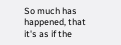So much has happened, that it's as if the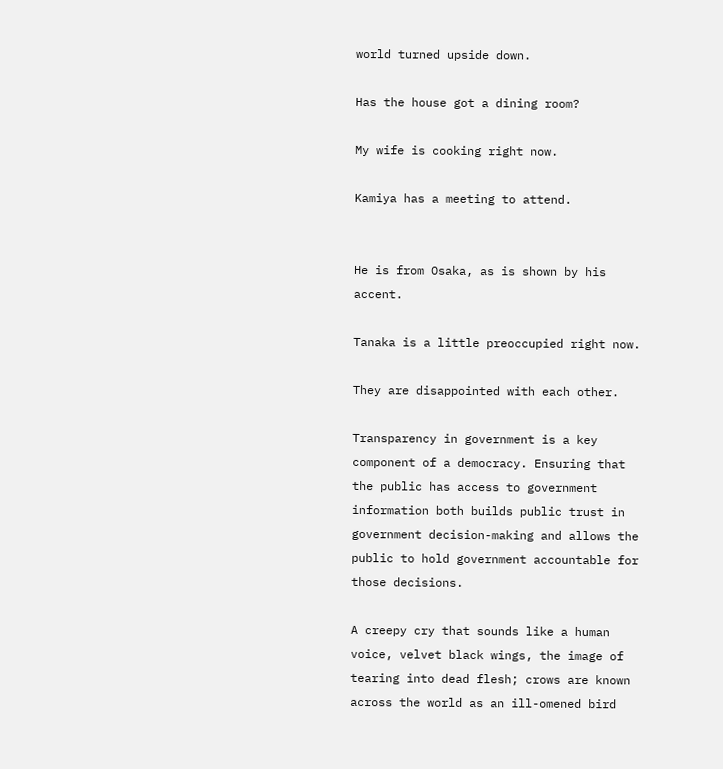world turned upside down.

Has the house got a dining room?

My wife is cooking right now.

Kamiya has a meeting to attend.


He is from Osaka, as is shown by his accent.

Tanaka is a little preoccupied right now.

They are disappointed with each other.

Transparency in government is a key component of a democracy. Ensuring that the public has access to government information both builds public trust in government decision-making and allows the public to hold government accountable for those decisions.

A creepy cry that sounds like a human voice, velvet black wings, the image of tearing into dead flesh; crows are known across the world as an ill-omened bird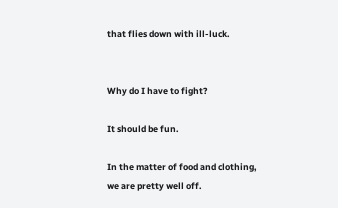that flies down with ill-luck.


Why do I have to fight?

It should be fun.

In the matter of food and clothing, we are pretty well off.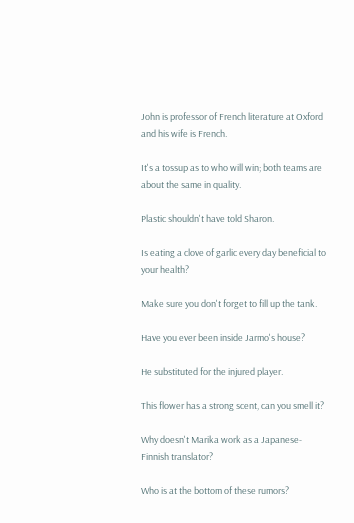John is professor of French literature at Oxford and his wife is French.

It's a tossup as to who will win; both teams are about the same in quality.

Plastic shouldn't have told Sharon.

Is eating a clove of garlic every day beneficial to your health?

Make sure you don't forget to fill up the tank.

Have you ever been inside Jarmo's house?

He substituted for the injured player.

This flower has a strong scent, can you smell it?

Why doesn't Marika work as a Japanese-Finnish translator?

Who is at the bottom of these rumors?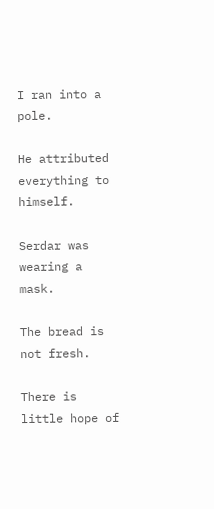I ran into a pole.

He attributed everything to himself.

Serdar was wearing a mask.

The bread is not fresh.

There is little hope of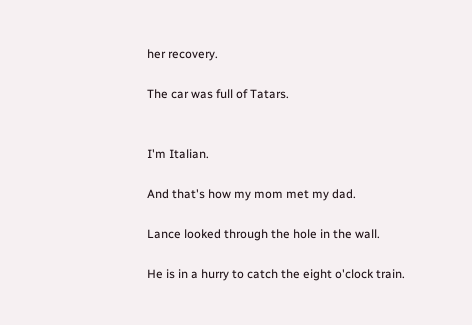her recovery.

The car was full of Tatars.


I'm Italian.

And that's how my mom met my dad.

Lance looked through the hole in the wall.

He is in a hurry to catch the eight o'clock train.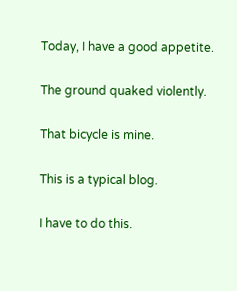Today, I have a good appetite.

The ground quaked violently.

That bicycle is mine.

This is a typical blog.

I have to do this.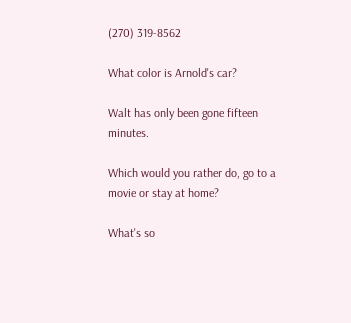(270) 319-8562

What color is Arnold's car?

Walt has only been gone fifteen minutes.

Which would you rather do, go to a movie or stay at home?

What's so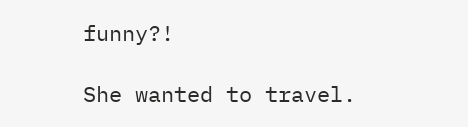funny?!

She wanted to travel.